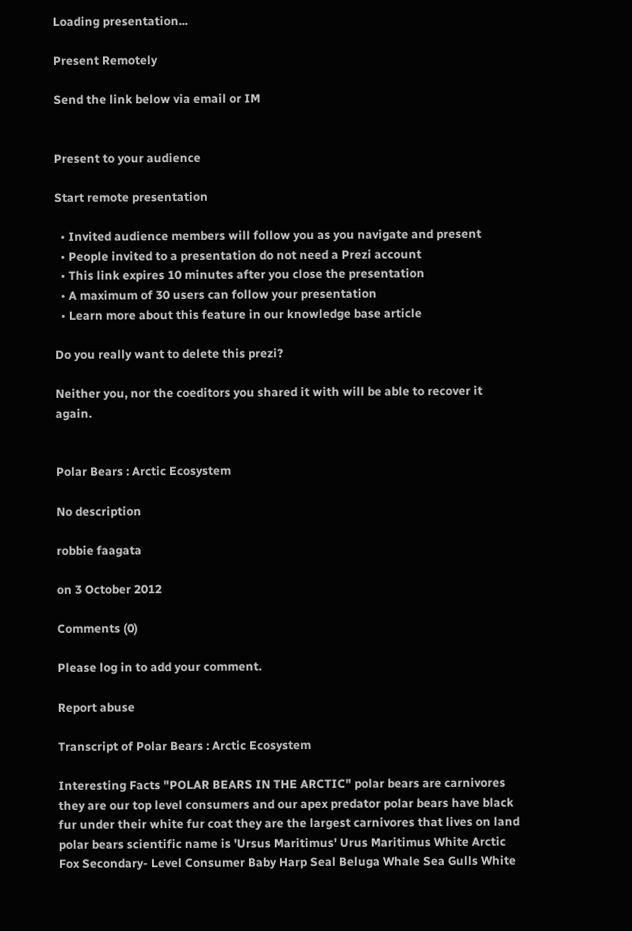Loading presentation...

Present Remotely

Send the link below via email or IM


Present to your audience

Start remote presentation

  • Invited audience members will follow you as you navigate and present
  • People invited to a presentation do not need a Prezi account
  • This link expires 10 minutes after you close the presentation
  • A maximum of 30 users can follow your presentation
  • Learn more about this feature in our knowledge base article

Do you really want to delete this prezi?

Neither you, nor the coeditors you shared it with will be able to recover it again.


Polar Bears : Arctic Ecosystem

No description

robbie faagata

on 3 October 2012

Comments (0)

Please log in to add your comment.

Report abuse

Transcript of Polar Bears : Arctic Ecosystem

Interesting Facts "POLAR BEARS IN THE ARCTIC" polar bears are carnivores they are our top level consumers and our apex predator polar bears have black fur under their white fur coat they are the largest carnivores that lives on land polar bears scientific name is 'Ursus Maritimus' Urus Maritimus White Arctic Fox Secondary- Level Consumer Baby Harp Seal Beluga Whale Sea Gulls White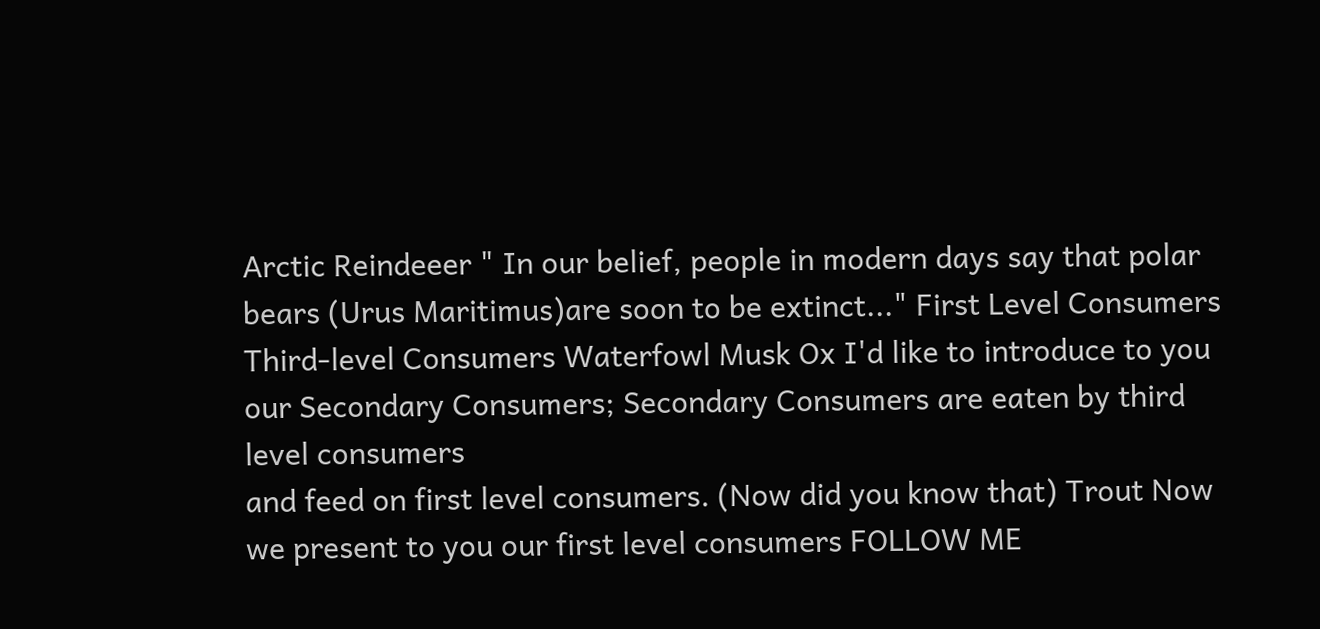Arctic Reindeeer " In our belief, people in modern days say that polar bears (Urus Maritimus)are soon to be extinct..." First Level Consumers Third-level Consumers Waterfowl Musk Ox I'd like to introduce to you our Secondary Consumers; Secondary Consumers are eaten by third level consumers
and feed on first level consumers. (Now did you know that) Trout Now we present to you our first level consumers FOLLOW ME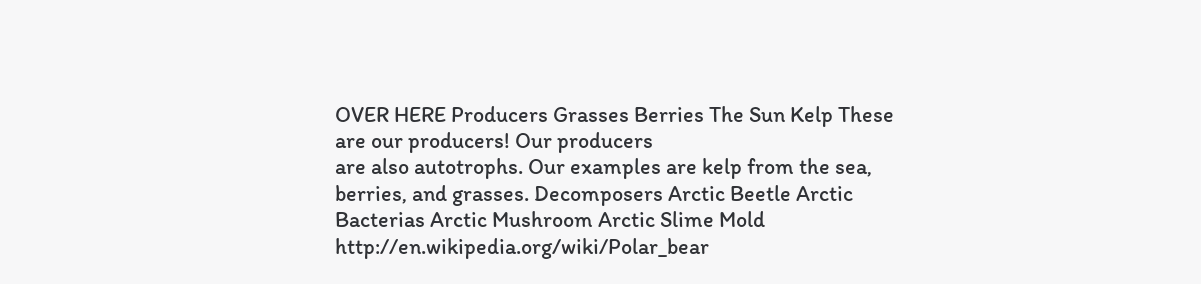OVER HERE Producers Grasses Berries The Sun Kelp These are our producers! Our producers
are also autotrophs. Our examples are kelp from the sea,
berries, and grasses. Decomposers Arctic Beetle Arctic Bacterias Arctic Mushroom Arctic Slime Mold http://en.wikipedia.org/wiki/Polar_bear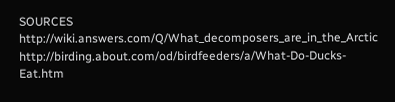SOURCES http://wiki.answers.com/Q/What_decomposers_are_in_the_Arctic http://birding.about.com/od/birdfeeders/a/What-Do-Ducks-Eat.htm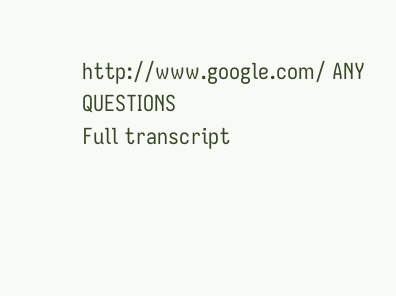http://www.google.com/ ANY QUESTIONS
Full transcript